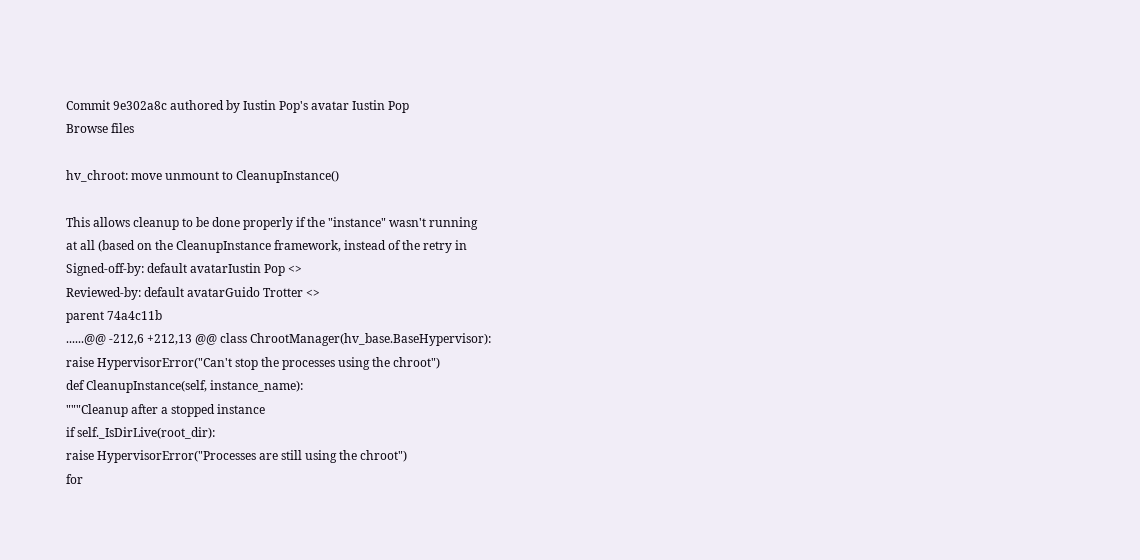Commit 9e302a8c authored by Iustin Pop's avatar Iustin Pop
Browse files

hv_chroot: move unmount to CleanupInstance()

This allows cleanup to be done properly if the "instance" wasn't running
at all (based on the CleanupInstance framework, instead of the retry in
Signed-off-by: default avatarIustin Pop <>
Reviewed-by: default avatarGuido Trotter <>
parent 74a4c11b
......@@ -212,6 +212,13 @@ class ChrootManager(hv_base.BaseHypervisor):
raise HypervisorError("Can't stop the processes using the chroot")
def CleanupInstance(self, instance_name):
"""Cleanup after a stopped instance
if self._IsDirLive(root_dir):
raise HypervisorError("Processes are still using the chroot")
for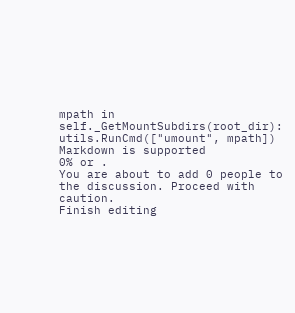mpath in self._GetMountSubdirs(root_dir):
utils.RunCmd(["umount", mpath])
Markdown is supported
0% or .
You are about to add 0 people to the discussion. Proceed with caution.
Finish editing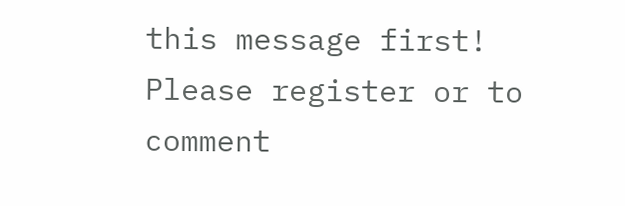this message first!
Please register or to comment